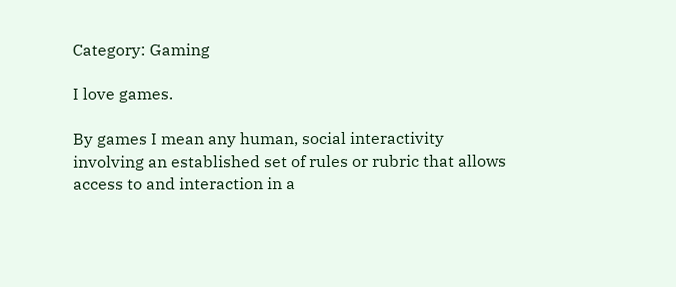Category: Gaming

I love games.

By games I mean any human, social interactivity involving an established set of rules or rubric that allows access to and interaction in a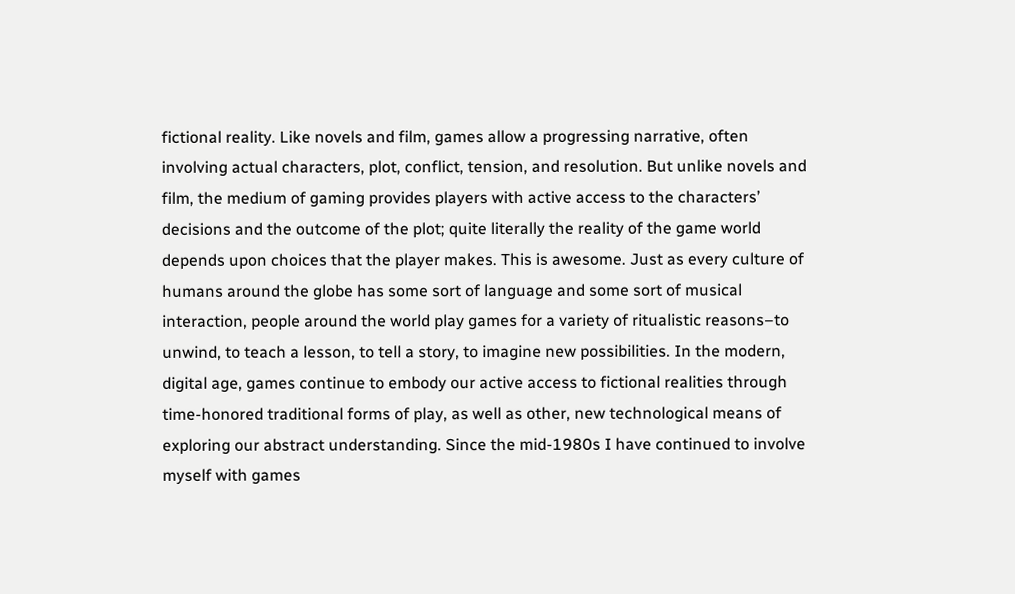fictional reality. Like novels and film, games allow a progressing narrative, often involving actual characters, plot, conflict, tension, and resolution. But unlike novels and film, the medium of gaming provides players with active access to the characters’ decisions and the outcome of the plot; quite literally the reality of the game world depends upon choices that the player makes. This is awesome. Just as every culture of humans around the globe has some sort of language and some sort of musical interaction, people around the world play games for a variety of ritualistic reasons–to unwind, to teach a lesson, to tell a story, to imagine new possibilities. In the modern, digital age, games continue to embody our active access to fictional realities through time-honored traditional forms of play, as well as other, new technological means of exploring our abstract understanding. Since the mid-1980s I have continued to involve myself with games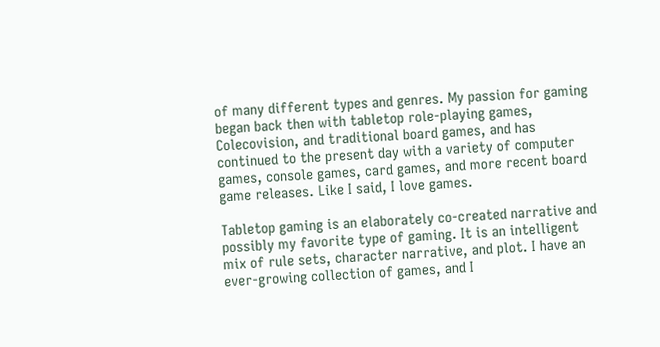of many different types and genres. My passion for gaming began back then with tabletop role-playing games, Colecovision, and traditional board games, and has continued to the present day with a variety of computer games, console games, card games, and more recent board game releases. Like I said, I love games.

Tabletop gaming is an elaborately co-created narrative and possibly my favorite type of gaming. It is an intelligent mix of rule sets, character narrative, and plot. I have an ever-growing collection of games, and I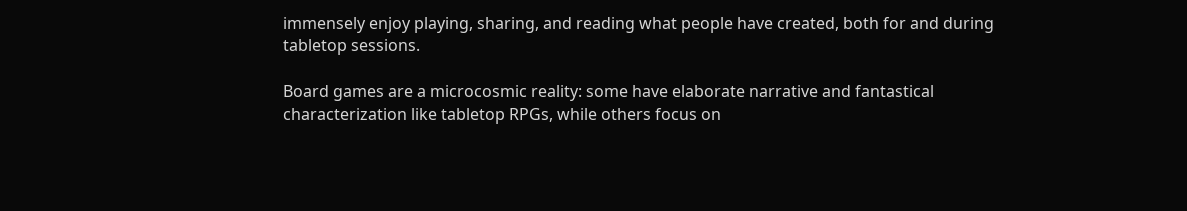immensely enjoy playing, sharing, and reading what people have created, both for and during tabletop sessions.

Board games are a microcosmic reality: some have elaborate narrative and fantastical characterization like tabletop RPGs, while others focus on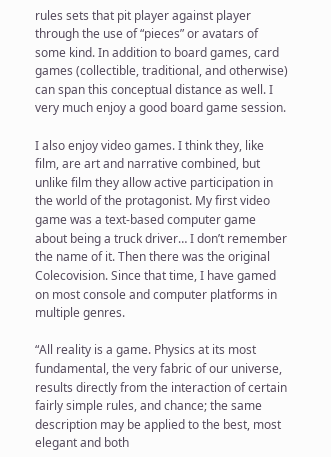rules sets that pit player against player through the use of “pieces” or avatars of some kind. In addition to board games, card games (collectible, traditional, and otherwise) can span this conceptual distance as well. I very much enjoy a good board game session.

I also enjoy video games. I think they, like film, are art and narrative combined, but unlike film they allow active participation in the world of the protagonist. My first video game was a text-based computer game about being a truck driver… I don’t remember the name of it. Then there was the original Colecovision. Since that time, I have gamed on most console and computer platforms in multiple genres.

“All reality is a game. Physics at its most fundamental, the very fabric of our universe, results directly from the interaction of certain fairly simple rules, and chance; the same description may be applied to the best, most elegant and both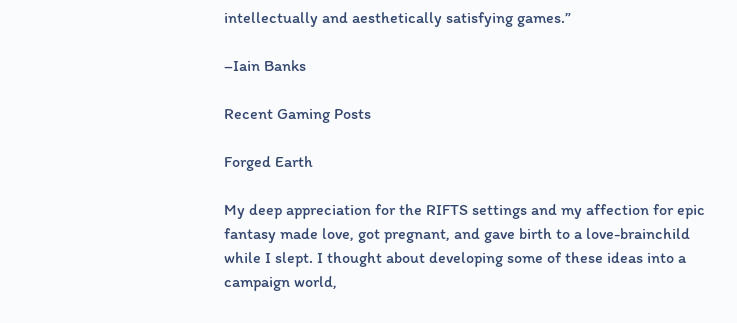intellectually and aesthetically satisfying games.”

–Iain Banks

Recent Gaming Posts

Forged Earth

My deep appreciation for the RIFTS settings and my affection for epic fantasy made love, got pregnant, and gave birth to a love-brainchild while I slept. I thought about developing some of these ideas into a campaign world,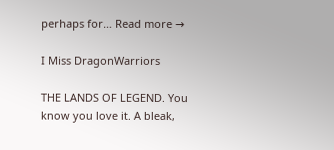perhaps for… Read more →

I Miss DragonWarriors

THE LANDS OF LEGEND. You know you love it. A bleak,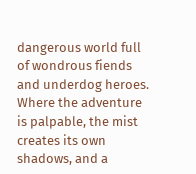dangerous world full of wondrous fiends and underdog heroes. Where the adventure is palpable, the mist creates its own shadows, and a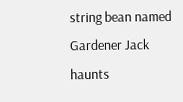string bean named Gardener Jack haunts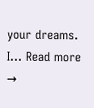your dreams. I… Read more →